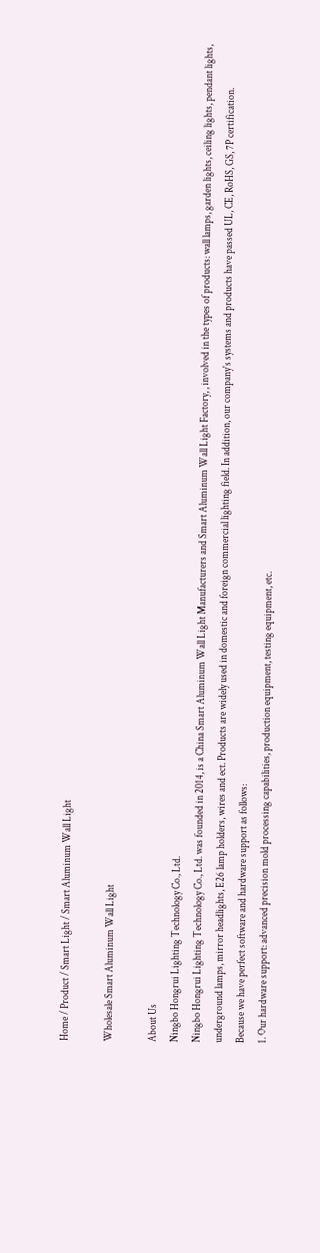Home / Product / Smart Light / Smart Aluminum Wall Light

Wholesale Smart Aluminum Wall Light

About Us
Ningbo Hongrui Lighting Technology Co., Ltd.
Ningbo Hongrui Lighting Technology Co., Ltd. was founded in 2014, is a China Smart Aluminum Wall Light Manufacturers and Smart Aluminum Wall Light Factory, , involved in the types of products: wall lamps, garden lights, ceiling lights, pendant lights, underground lamps, mirror headlights, E26 lamp holders, wires and ect. Products are widely used in domestic and foreign commercial lighting field. In addition, our company's systems and products have passed UL, CE, RoHS, GS, 7P certification.
Because we have perfect software and hardware support as follows:
1. Our hardware support: advanced precision mold processing capabilities, production equipment, testing equipment, etc.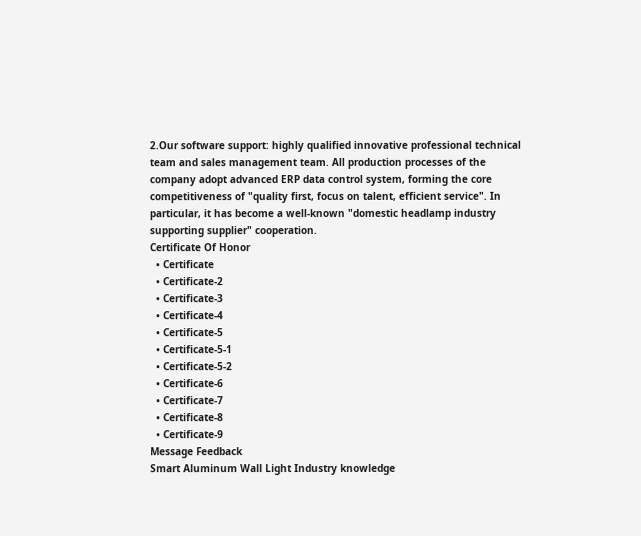2.Our software support: highly qualified innovative professional technical team and sales management team. All production processes of the company adopt advanced ERP data control system, forming the core competitiveness of "quality first, focus on talent, efficient service". In particular, it has become a well-known "domestic headlamp industry supporting supplier" cooperation.
Certificate Of Honor
  • Certificate
  • Certificate-2
  • Certificate-3
  • Certificate-4
  • Certificate-5
  • Certificate-5-1
  • Certificate-5-2
  • Certificate-6
  • Certificate-7
  • Certificate-8
  • Certificate-9
Message Feedback
Smart Aluminum Wall Light Industry knowledge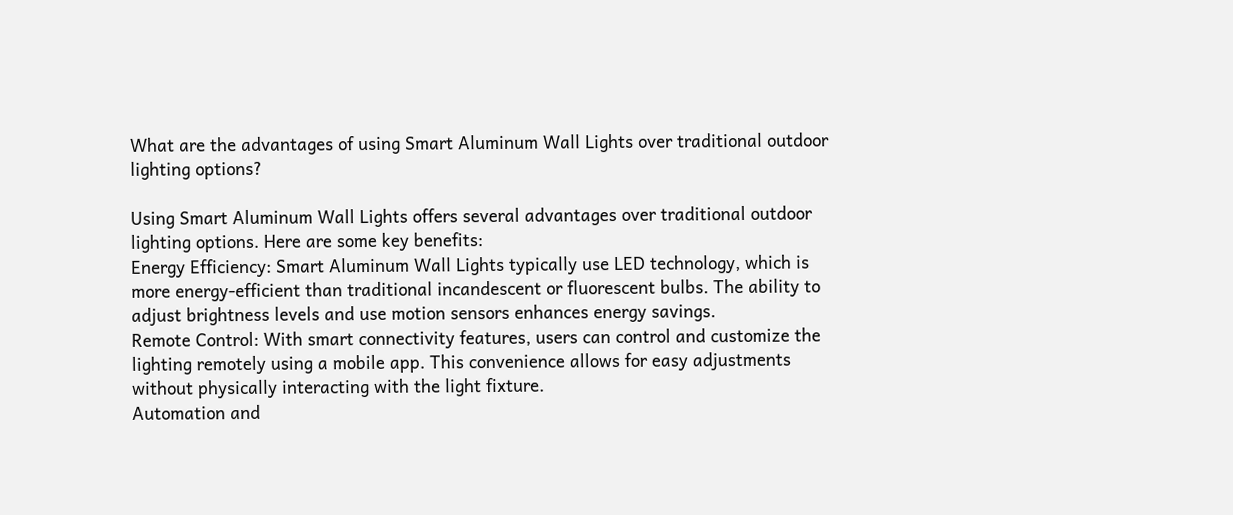What are the advantages of using Smart Aluminum Wall Lights over traditional outdoor lighting options?

Using Smart Aluminum Wall Lights offers several advantages over traditional outdoor lighting options. Here are some key benefits:
Energy Efficiency: Smart Aluminum Wall Lights typically use LED technology, which is more energy-efficient than traditional incandescent or fluorescent bulbs. The ability to adjust brightness levels and use motion sensors enhances energy savings.
Remote Control: With smart connectivity features, users can control and customize the lighting remotely using a mobile app. This convenience allows for easy adjustments without physically interacting with the light fixture.
Automation and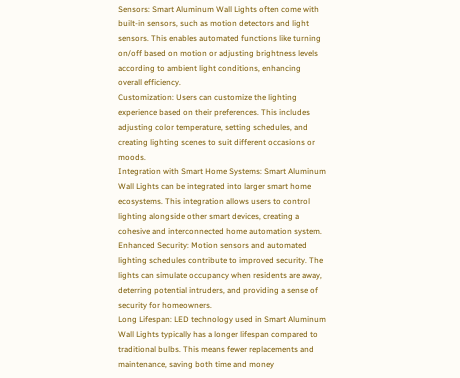Sensors: Smart Aluminum Wall Lights often come with built-in sensors, such as motion detectors and light sensors. This enables automated functions like turning on/off based on motion or adjusting brightness levels according to ambient light conditions, enhancing overall efficiency.
Customization: Users can customize the lighting experience based on their preferences. This includes adjusting color temperature, setting schedules, and creating lighting scenes to suit different occasions or moods.
Integration with Smart Home Systems: Smart Aluminum Wall Lights can be integrated into larger smart home ecosystems. This integration allows users to control lighting alongside other smart devices, creating a cohesive and interconnected home automation system.
Enhanced Security: Motion sensors and automated lighting schedules contribute to improved security. The lights can simulate occupancy when residents are away, deterring potential intruders, and providing a sense of security for homeowners.
Long Lifespan: LED technology used in Smart Aluminum Wall Lights typically has a longer lifespan compared to traditional bulbs. This means fewer replacements and maintenance, saving both time and money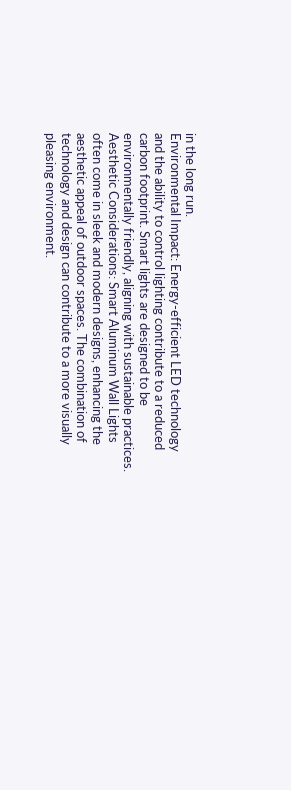in the long run.
Environmental Impact: Energy-efficient LED technology and the ability to control lighting contribute to a reduced carbon footprint. Smart lights are designed to be environmentally friendly, aligning with sustainable practices.
Aesthetic Considerations: Smart Aluminum Wall Lights often come in sleek and modern designs, enhancing the aesthetic appeal of outdoor spaces. The combination of technology and design can contribute to a more visually pleasing environment.